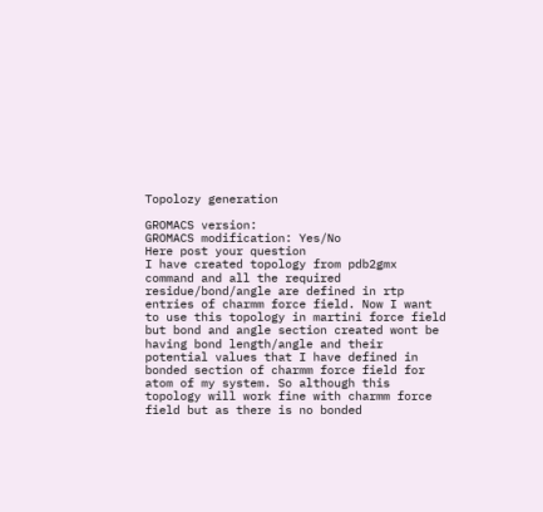Topolozy generation

GROMACS version:
GROMACS modification: Yes/No
Here post your question
I have created topology from pdb2gmx command and all the required residue/bond/angle are defined in rtp entries of charmm force field. Now I want to use this topology in martini force field but bond and angle section created wont be having bond length/angle and their potential values that I have defined in bonded section of charmm force field for atom of my system. So although this topology will work fine with charmm force field but as there is no bonded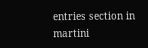entries section in martini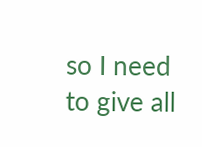so I need to give all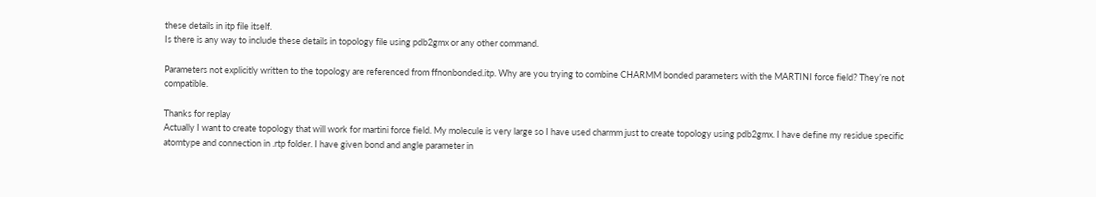these details in itp file itself.
Is there is any way to include these details in topology file using pdb2gmx or any other command.

Parameters not explicitly written to the topology are referenced from ffnonbonded.itp. Why are you trying to combine CHARMM bonded parameters with the MARTINI force field? They’re not compatible.

Thanks for replay
Actually I want to create topology that will work for martini force field. My molecule is very large so I have used charmm just to create topology using pdb2gmx. I have define my residue specific atomtype and connection in .rtp folder. I have given bond and angle parameter in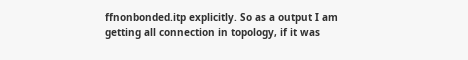ffnonbonded.itp explicitly. So as a output I am getting all connection in topology, if it was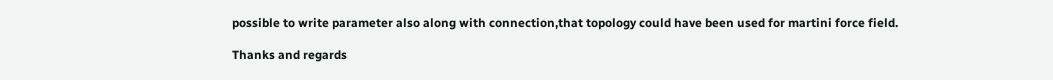possible to write parameter also along with connection,that topology could have been used for martini force field.

Thanks and regards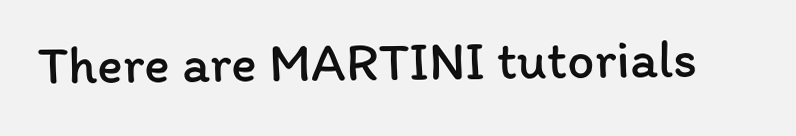There are MARTINI tutorials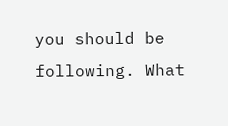you should be following. What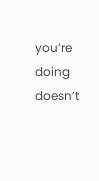you’re doing doesn’t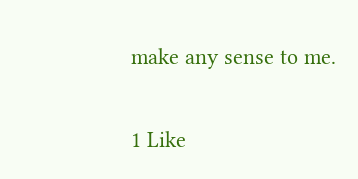make any sense to me.

1 Like